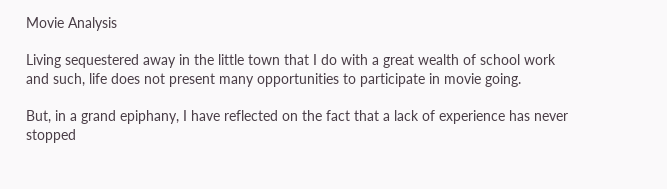Movie Analysis

Living sequestered away in the little town that I do with a great wealth of school work and such, life does not present many opportunities to participate in movie going.

But, in a grand epiphany, I have reflected on the fact that a lack of experience has never stopped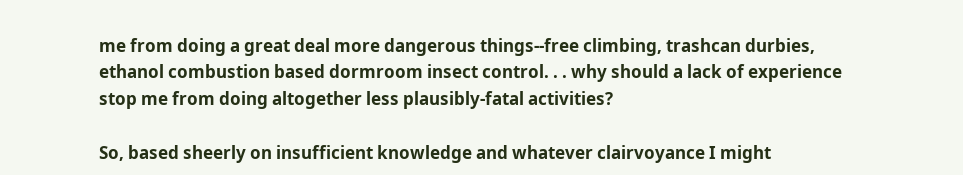me from doing a great deal more dangerous things--free climbing, trashcan durbies, ethanol combustion based dormroom insect control. . . why should a lack of experience stop me from doing altogether less plausibly-fatal activities?

So, based sheerly on insufficient knowledge and whatever clairvoyance I might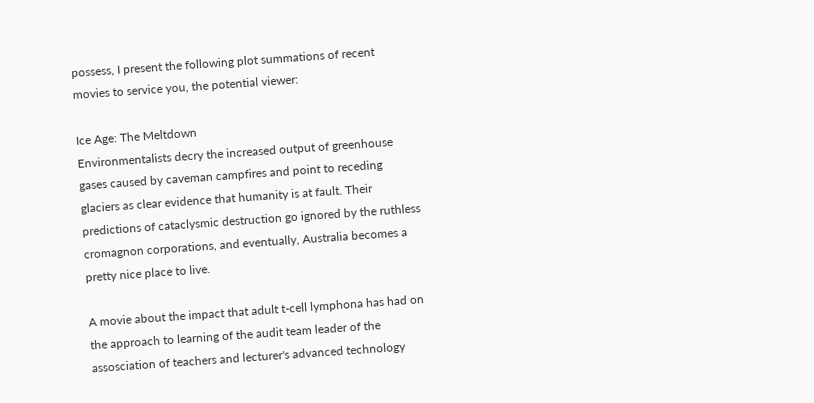possess, I present the following plot summations of recent movies to service you, the potential viewer:

Ice Age: The Meltdown
Environmentalists decry the increased output of greenhouse gases caused by caveman campfires and point to receding glaciers as clear evidence that humanity is at fault. Their predictions of cataclysmic destruction go ignored by the ruthless cromagnon corporations, and eventually, Australia becomes a pretty nice place to live.

A movie about the impact that adult t-cell lymphona has had on the approach to learning of the audit team leader of the assosciation of teachers and lecturer's advanced technology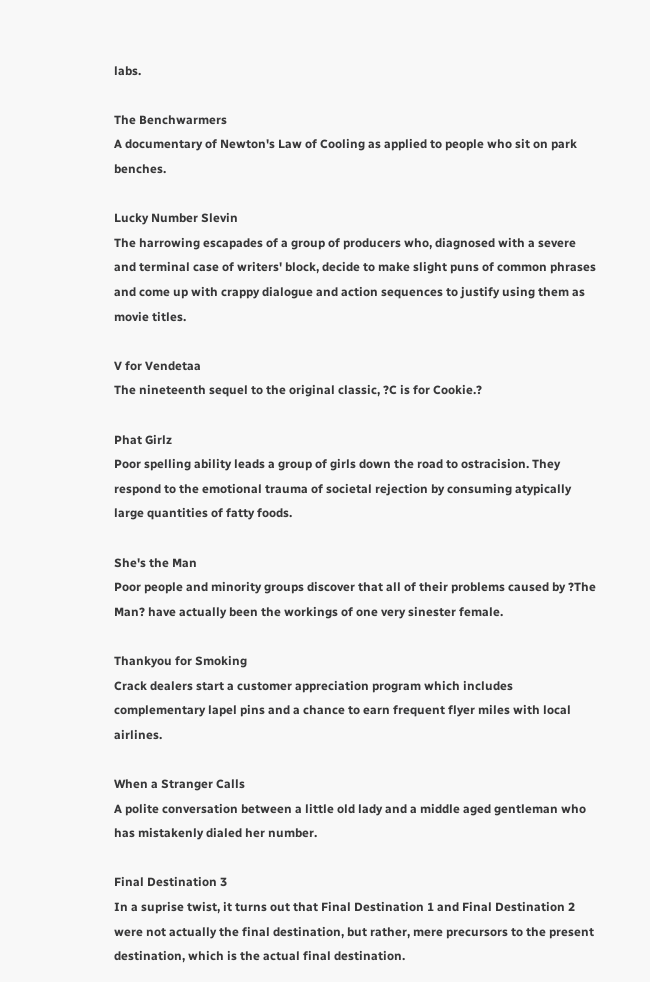labs.

The Benchwarmers
A documentary of Newton's Law of Cooling as applied to people who sit on park benches.

Lucky Number Slevin
The harrowing escapades of a group of producers who, diagnosed with a severe and terminal case of writers' block, decide to make slight puns of common phrases and come up with crappy dialogue and action sequences to justify using them as movie titles.

V for Vendetaa
The nineteenth sequel to the original classic, ?C is for Cookie.?

Phat Girlz
Poor spelling ability leads a group of girls down the road to ostracision. They respond to the emotional trauma of societal rejection by consuming atypically large quantities of fatty foods.

She's the Man
Poor people and minority groups discover that all of their problems caused by ?The Man? have actually been the workings of one very sinester female.

Thankyou for Smoking
Crack dealers start a customer appreciation program which includes complementary lapel pins and a chance to earn frequent flyer miles with local airlines.

When a Stranger Calls
A polite conversation between a little old lady and a middle aged gentleman who has mistakenly dialed her number.

Final Destination 3
In a suprise twist, it turns out that Final Destination 1 and Final Destination 2 were not actually the final destination, but rather, mere precursors to the present destination, which is the actual final destination.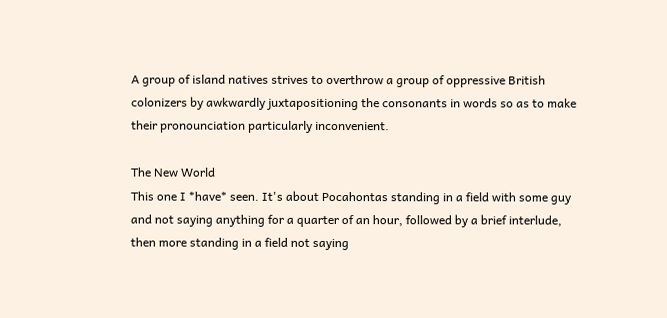A group of island natives strives to overthrow a group of oppressive British colonizers by awkwardly juxtapositioning the consonants in words so as to make their pronounciation particularly inconvenient.

The New World
This one I *have* seen. It's about Pocahontas standing in a field with some guy and not saying anything for a quarter of an hour, followed by a brief interlude, then more standing in a field not saying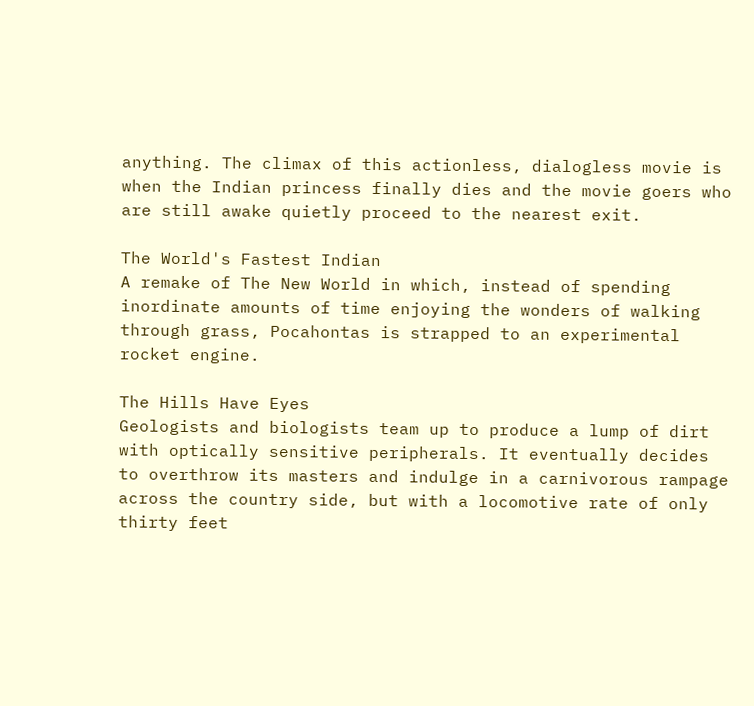anything. The climax of this actionless, dialogless movie is when the Indian princess finally dies and the movie goers who are still awake quietly proceed to the nearest exit.

The World's Fastest Indian
A remake of The New World in which, instead of spending inordinate amounts of time enjoying the wonders of walking through grass, Pocahontas is strapped to an experimental rocket engine.

The Hills Have Eyes
Geologists and biologists team up to produce a lump of dirt with optically sensitive peripherals. It eventually decides to overthrow its masters and indulge in a carnivorous rampage across the country side, but with a locomotive rate of only thirty feet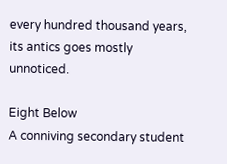every hundred thousand years, its antics goes mostly unnoticed.

Eight Below
A conniving secondary student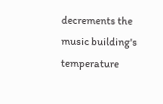decrements the music building's temperature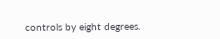controls by eight degrees.